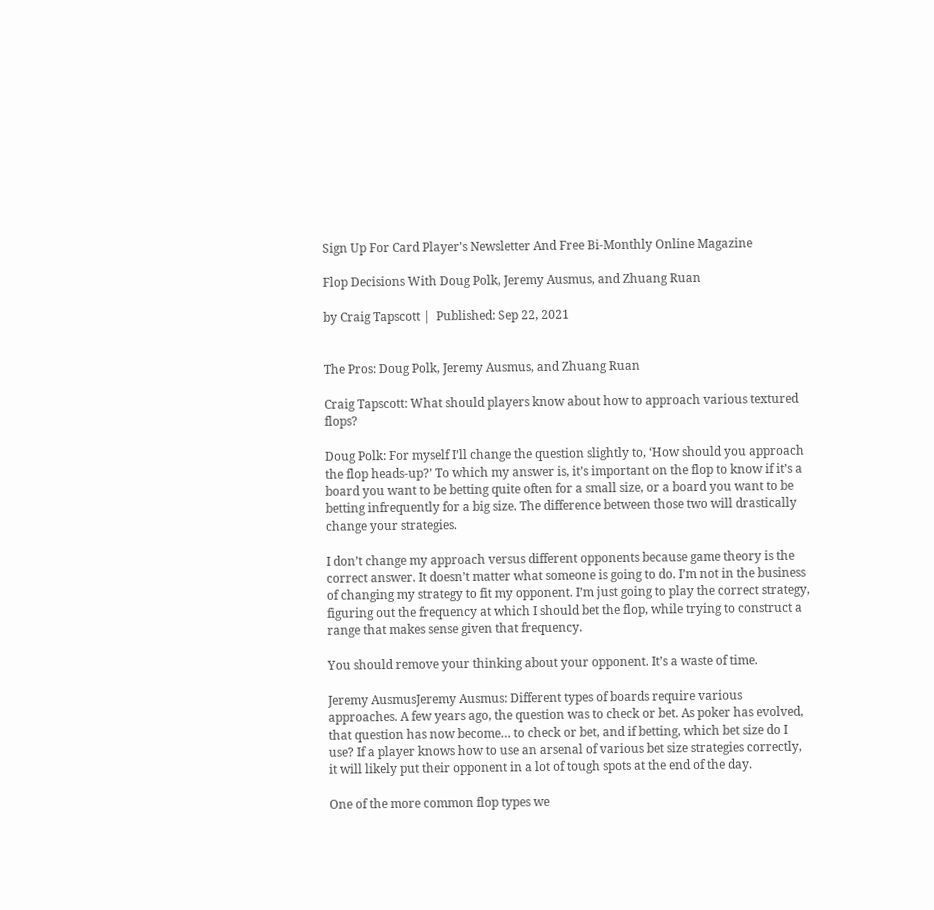Sign Up For Card Player's Newsletter And Free Bi-Monthly Online Magazine

Flop Decisions With Doug Polk, Jeremy Ausmus, and Zhuang Ruan

by Craig Tapscott |  Published: Sep 22, 2021


The Pros: Doug Polk, Jeremy Ausmus, and Zhuang Ruan

Craig Tapscott: What should players know about how to approach various textured flops?

Doug Polk: For myself I’ll change the question slightly to, ‘How should you approach the flop heads-up?’ To which my answer is, it’s important on the flop to know if it’s a board you want to be betting quite often for a small size, or a board you want to be betting infrequently for a big size. The difference between those two will drastically change your strategies.

I don’t change my approach versus different opponents because game theory is the correct answer. It doesn’t matter what someone is going to do. I’m not in the business of changing my strategy to fit my opponent. I’m just going to play the correct strategy, figuring out the frequency at which I should bet the flop, while trying to construct a range that makes sense given that frequency.

You should remove your thinking about your opponent. It’s a waste of time.

Jeremy AusmusJeremy Ausmus: Different types of boards require various approaches. A few years ago, the question was to check or bet. As poker has evolved, that question has now become… to check or bet, and if betting, which bet size do I use? If a player knows how to use an arsenal of various bet size strategies correctly, it will likely put their opponent in a lot of tough spots at the end of the day.

One of the more common flop types we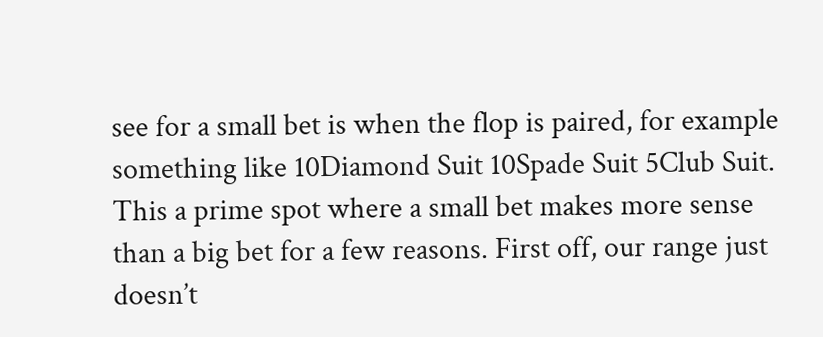see for a small bet is when the flop is paired, for example something like 10Diamond Suit 10Spade Suit 5Club Suit. This a prime spot where a small bet makes more sense than a big bet for a few reasons. First off, our range just doesn’t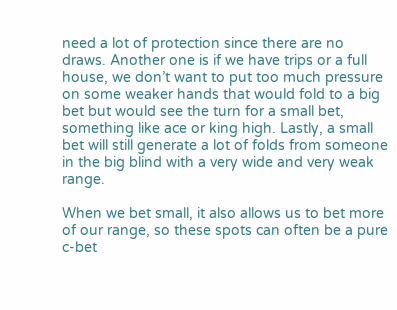need a lot of protection since there are no draws. Another one is if we have trips or a full house, we don’t want to put too much pressure on some weaker hands that would fold to a big bet but would see the turn for a small bet, something like ace or king high. Lastly, a small bet will still generate a lot of folds from someone in the big blind with a very wide and very weak range.

When we bet small, it also allows us to bet more of our range, so these spots can often be a pure c-bet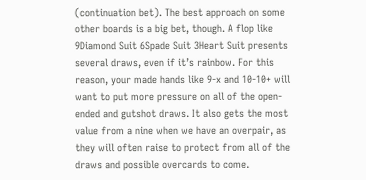(continuation bet). The best approach on some other boards is a big bet, though. A flop like 9Diamond Suit 6Spade Suit 3Heart Suit presents several draws, even if it’s rainbow. For this reason, your made hands like 9-x and 10-10+ will want to put more pressure on all of the open-ended and gutshot draws. It also gets the most value from a nine when we have an overpair, as they will often raise to protect from all of the draws and possible overcards to come.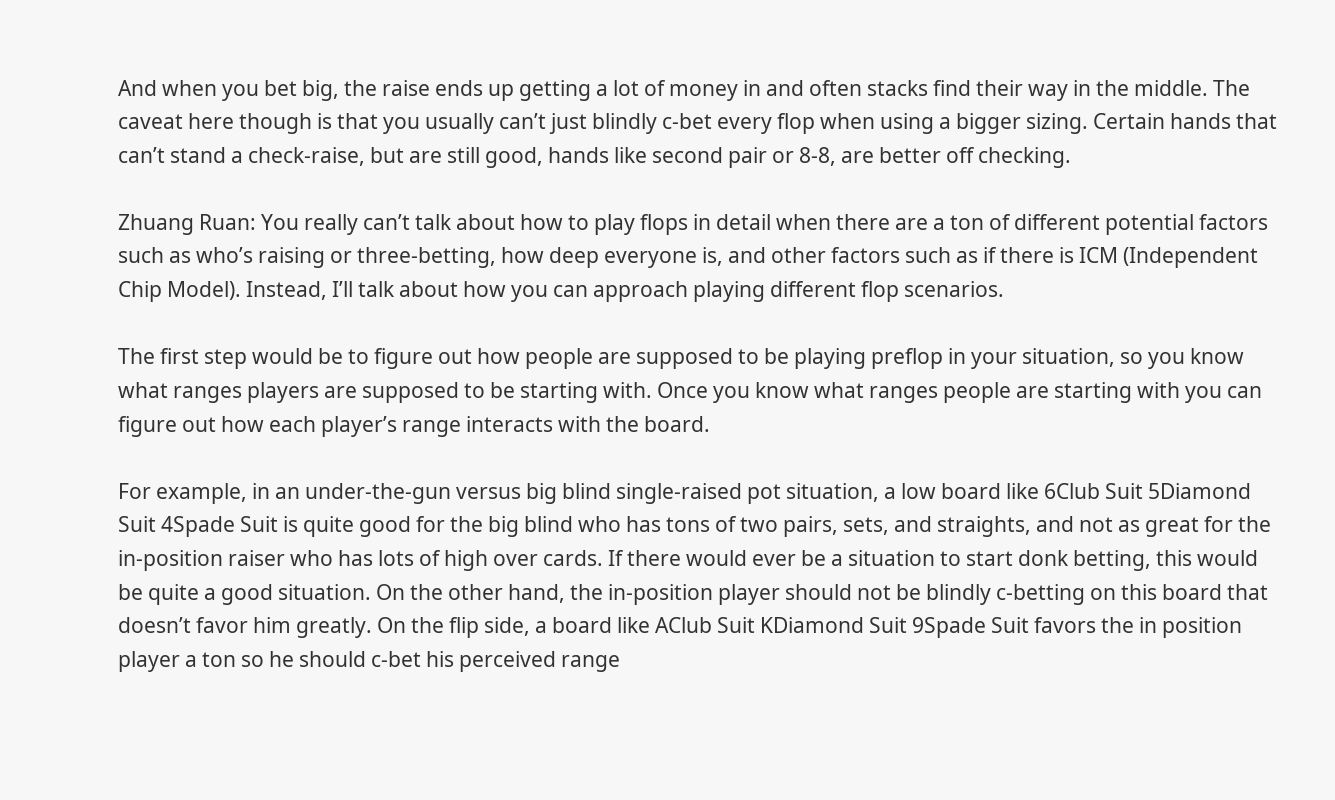And when you bet big, the raise ends up getting a lot of money in and often stacks find their way in the middle. The caveat here though is that you usually can’t just blindly c-bet every flop when using a bigger sizing. Certain hands that can’t stand a check-raise, but are still good, hands like second pair or 8-8, are better off checking.

Zhuang Ruan: You really can’t talk about how to play flops in detail when there are a ton of different potential factors such as who’s raising or three-betting, how deep everyone is, and other factors such as if there is ICM (Independent Chip Model). Instead, I’ll talk about how you can approach playing different flop scenarios.

The first step would be to figure out how people are supposed to be playing preflop in your situation, so you know what ranges players are supposed to be starting with. Once you know what ranges people are starting with you can figure out how each player’s range interacts with the board.

For example, in an under-the-gun versus big blind single-raised pot situation, a low board like 6Club Suit 5Diamond Suit 4Spade Suit is quite good for the big blind who has tons of two pairs, sets, and straights, and not as great for the in-position raiser who has lots of high over cards. If there would ever be a situation to start donk betting, this would be quite a good situation. On the other hand, the in-position player should not be blindly c-betting on this board that doesn’t favor him greatly. On the flip side, a board like AClub Suit KDiamond Suit 9Spade Suit favors the in position player a ton so he should c-bet his perceived range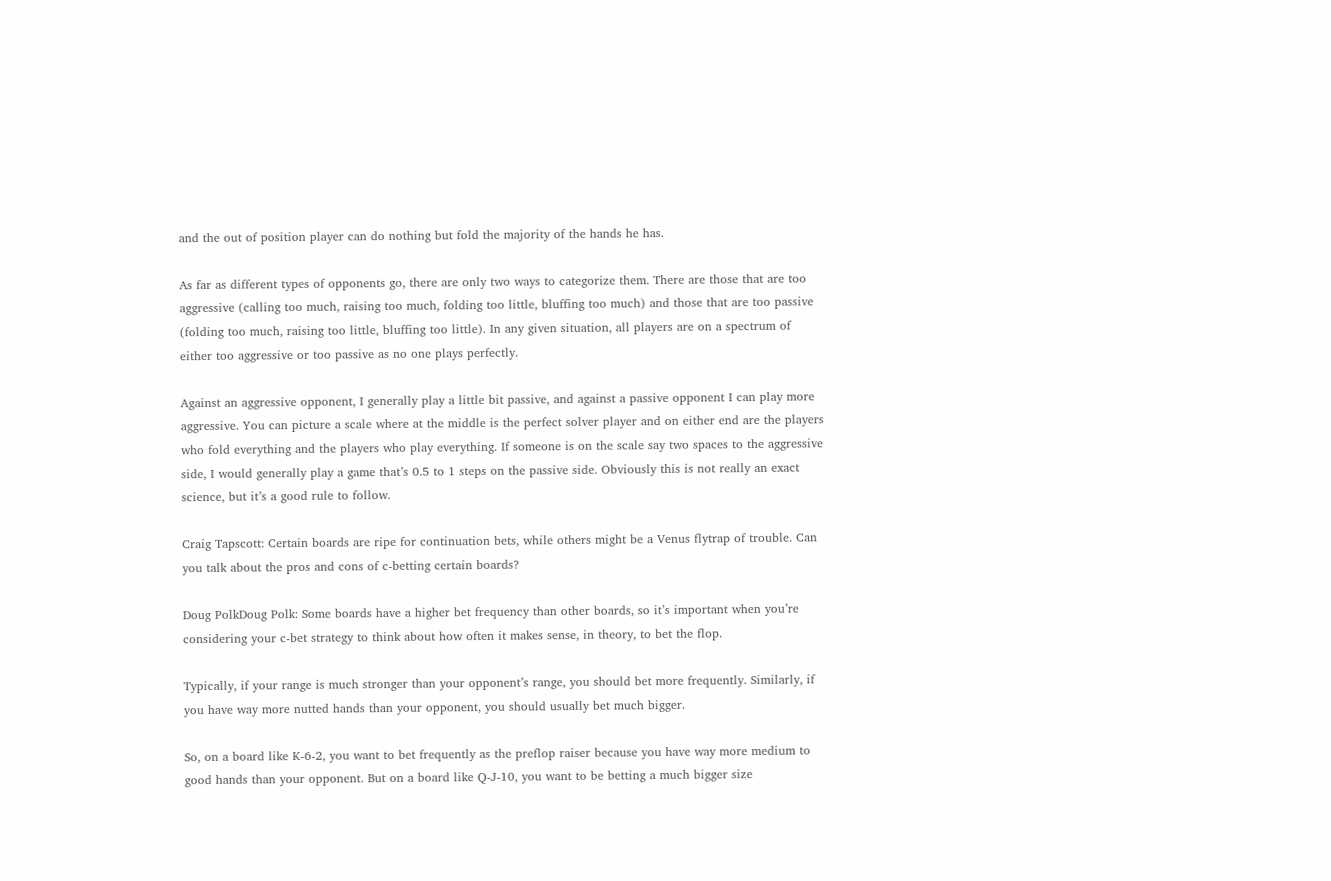and the out of position player can do nothing but fold the majority of the hands he has.

As far as different types of opponents go, there are only two ways to categorize them. There are those that are too aggressive (calling too much, raising too much, folding too little, bluffing too much) and those that are too passive (folding too much, raising too little, bluffing too little). In any given situation, all players are on a spectrum of either too aggressive or too passive as no one plays perfectly.

Against an aggressive opponent, I generally play a little bit passive, and against a passive opponent I can play more aggressive. You can picture a scale where at the middle is the perfect solver player and on either end are the players who fold everything and the players who play everything. If someone is on the scale say two spaces to the aggressive side, I would generally play a game that’s 0.5 to 1 steps on the passive side. Obviously this is not really an exact science, but it’s a good rule to follow.

Craig Tapscott: Certain boards are ripe for continuation bets, while others might be a Venus flytrap of trouble. Can you talk about the pros and cons of c-betting certain boards?

Doug PolkDoug Polk: Some boards have a higher bet frequency than other boards, so it’s important when you’re considering your c-bet strategy to think about how often it makes sense, in theory, to bet the flop.

Typically, if your range is much stronger than your opponent’s range, you should bet more frequently. Similarly, if you have way more nutted hands than your opponent, you should usually bet much bigger.

So, on a board like K-6-2, you want to bet frequently as the preflop raiser because you have way more medium to good hands than your opponent. But on a board like Q-J-10, you want to be betting a much bigger size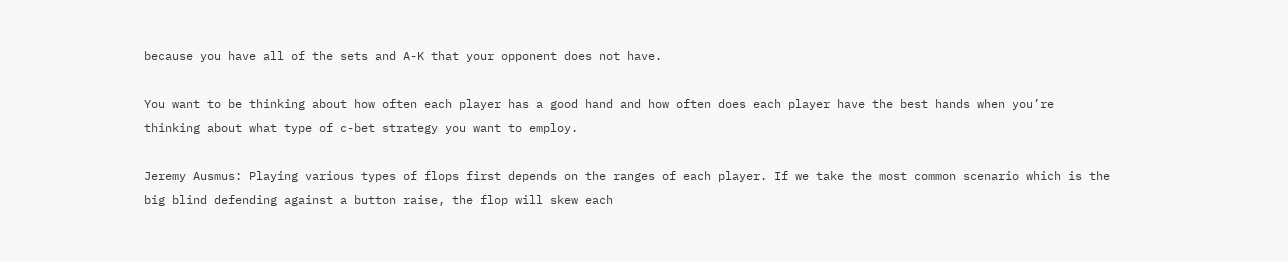because you have all of the sets and A-K that your opponent does not have.

You want to be thinking about how often each player has a good hand and how often does each player have the best hands when you’re thinking about what type of c-bet strategy you want to employ.

Jeremy Ausmus: Playing various types of flops first depends on the ranges of each player. If we take the most common scenario which is the big blind defending against a button raise, the flop will skew each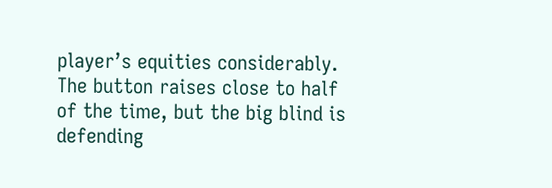player’s equities considerably. The button raises close to half of the time, but the big blind is defending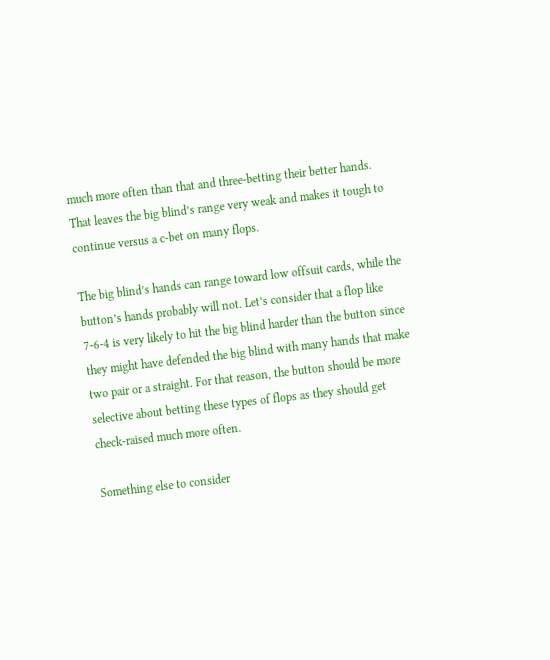much more often than that and three-betting their better hands. That leaves the big blind’s range very weak and makes it tough to continue versus a c-bet on many flops.

The big blind’s hands can range toward low offsuit cards, while the button’s hands probably will not. Let’s consider that a flop like 7-6-4 is very likely to hit the big blind harder than the button since they might have defended the big blind with many hands that make two pair or a straight. For that reason, the button should be more selective about betting these types of flops as they should get check-raised much more often.

Something else to consider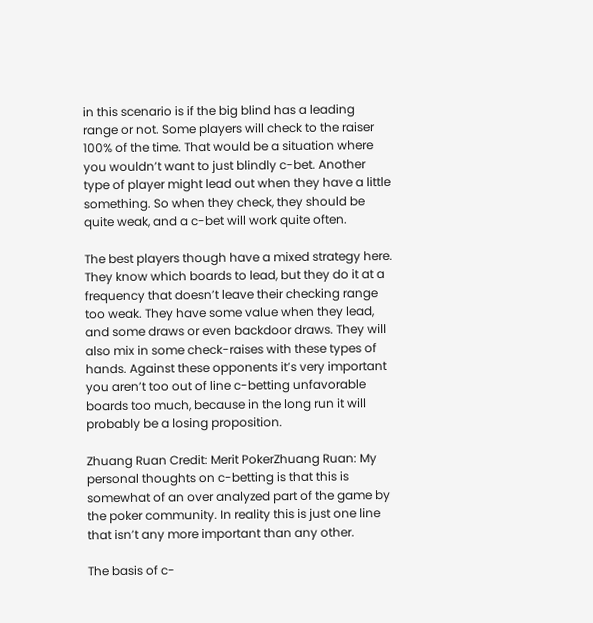in this scenario is if the big blind has a leading range or not. Some players will check to the raiser 100% of the time. That would be a situation where you wouldn’t want to just blindly c-bet. Another type of player might lead out when they have a little something. So when they check, they should be quite weak, and a c-bet will work quite often.

The best players though have a mixed strategy here. They know which boards to lead, but they do it at a frequency that doesn’t leave their checking range too weak. They have some value when they lead, and some draws or even backdoor draws. They will also mix in some check-raises with these types of hands. Against these opponents it’s very important you aren’t too out of line c-betting unfavorable boards too much, because in the long run it will probably be a losing proposition.

Zhuang Ruan Credit: Merit PokerZhuang Ruan: My personal thoughts on c-betting is that this is somewhat of an over analyzed part of the game by the poker community. In reality this is just one line that isn’t any more important than any other.

The basis of c-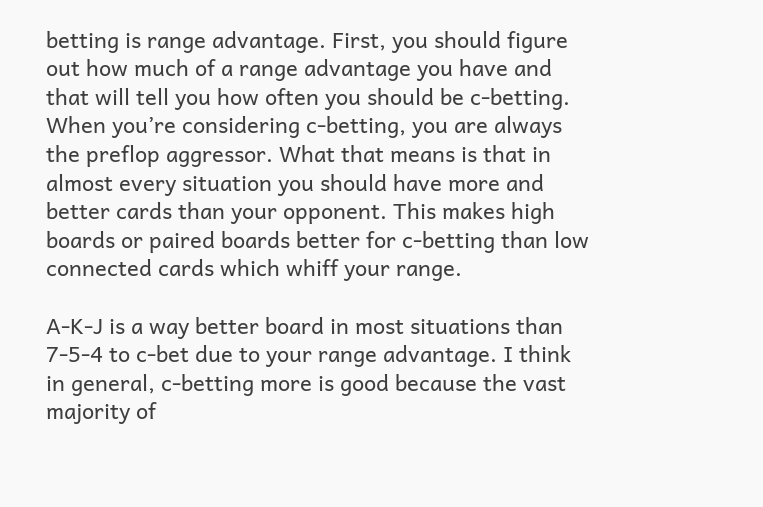betting is range advantage. First, you should figure out how much of a range advantage you have and that will tell you how often you should be c-betting. When you’re considering c-betting, you are always the preflop aggressor. What that means is that in almost every situation you should have more and better cards than your opponent. This makes high boards or paired boards better for c-betting than low connected cards which whiff your range.

A-K-J is a way better board in most situations than 7-5-4 to c-bet due to your range advantage. I think in general, c-betting more is good because the vast majority of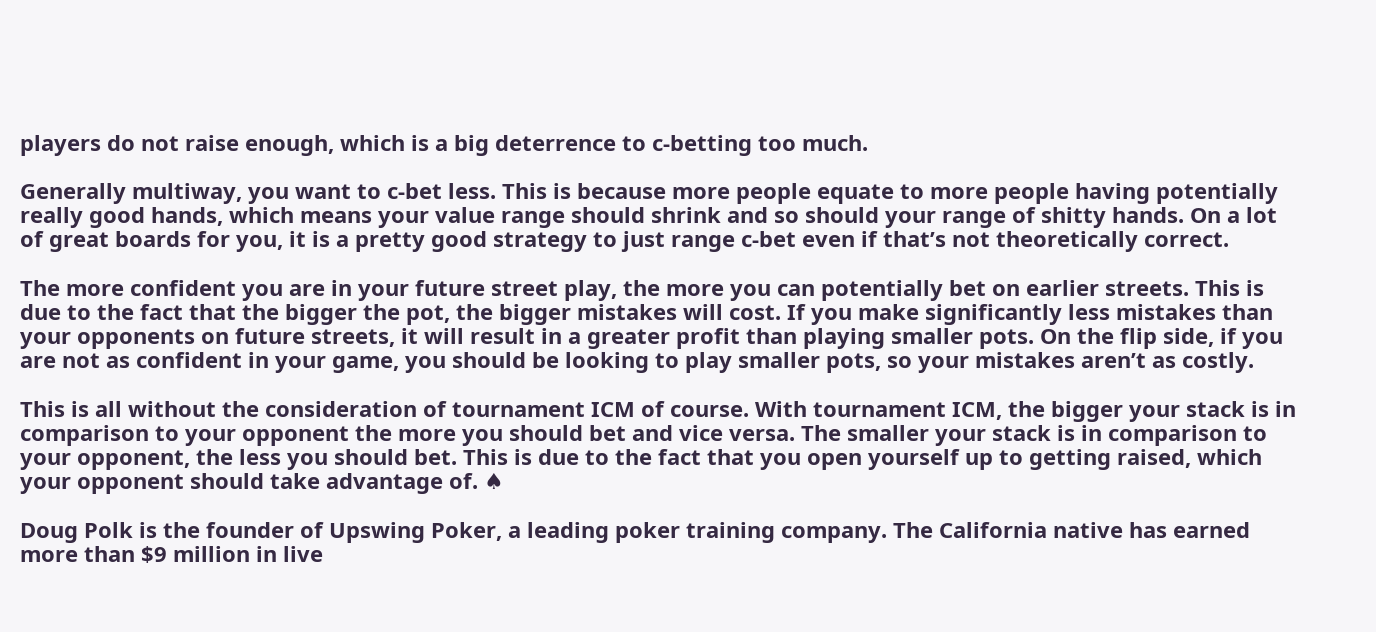players do not raise enough, which is a big deterrence to c-betting too much.

Generally multiway, you want to c-bet less. This is because more people equate to more people having potentially really good hands, which means your value range should shrink and so should your range of shitty hands. On a lot of great boards for you, it is a pretty good strategy to just range c-bet even if that’s not theoretically correct.

The more confident you are in your future street play, the more you can potentially bet on earlier streets. This is due to the fact that the bigger the pot, the bigger mistakes will cost. If you make significantly less mistakes than your opponents on future streets, it will result in a greater profit than playing smaller pots. On the flip side, if you are not as confident in your game, you should be looking to play smaller pots, so your mistakes aren’t as costly.

This is all without the consideration of tournament ICM of course. With tournament ICM, the bigger your stack is in comparison to your opponent the more you should bet and vice versa. The smaller your stack is in comparison to your opponent, the less you should bet. This is due to the fact that you open yourself up to getting raised, which your opponent should take advantage of. ♠

Doug Polk is the founder of Upswing Poker, a leading poker training company. The California native has earned more than $9 million in live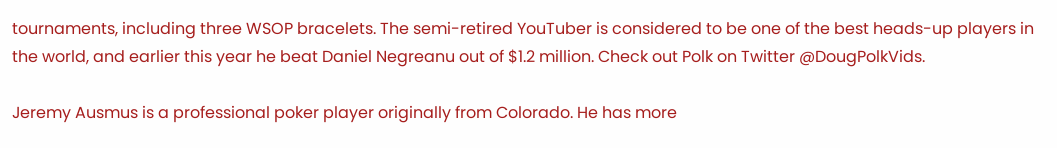tournaments, including three WSOP bracelets. The semi-retired YouTuber is considered to be one of the best heads-up players in the world, and earlier this year he beat Daniel Negreanu out of $1.2 million. Check out Polk on Twitter @DougPolkVids.

Jeremy Ausmus is a professional poker player originally from Colorado. He has more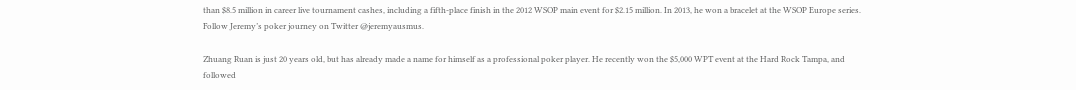than $8.5 million in career live tournament cashes, including a fifth-place finish in the 2012 WSOP main event for $2.15 million. In 2013, he won a bracelet at the WSOP Europe series. Follow Jeremy’s poker journey on Twitter @jeremyausmus.

Zhuang Ruan is just 20 years old, but has already made a name for himself as a professional poker player. He recently won the $5,000 WPT event at the Hard Rock Tampa, and followed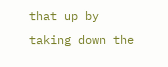that up by taking down the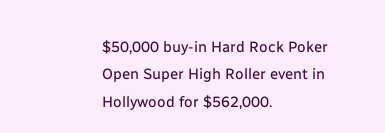$50,000 buy-in Hard Rock Poker Open Super High Roller event in Hollywood for $562,000.